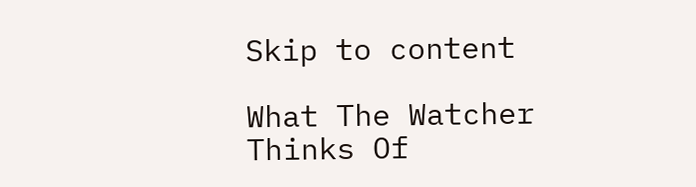Skip to content

What The Watcher Thinks Of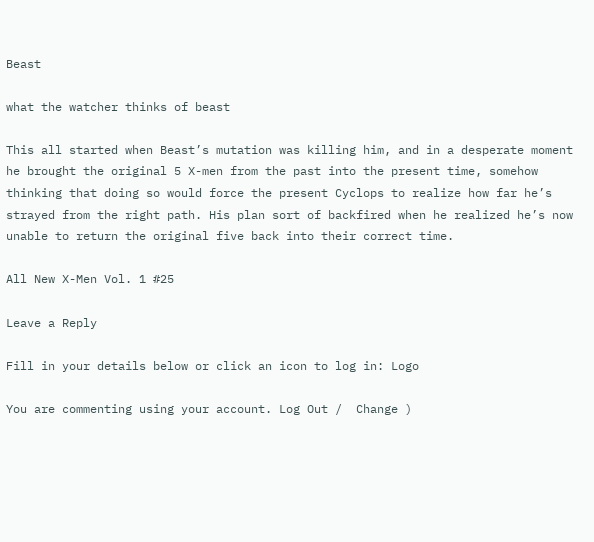Beast

what the watcher thinks of beast

This all started when Beast’s mutation was killing him, and in a desperate moment he brought the original 5 X-men from the past into the present time, somehow thinking that doing so would force the present Cyclops to realize how far he’s strayed from the right path. His plan sort of backfired when he realized he’s now unable to return the original five back into their correct time.

All New X-Men Vol. 1 #25

Leave a Reply

Fill in your details below or click an icon to log in: Logo

You are commenting using your account. Log Out /  Change )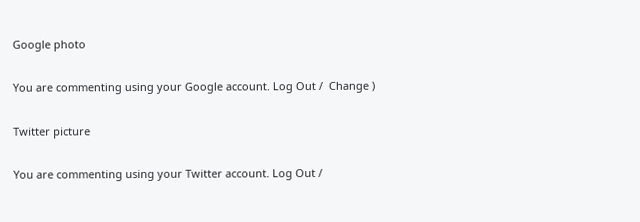Google photo

You are commenting using your Google account. Log Out /  Change )

Twitter picture

You are commenting using your Twitter account. Log Out /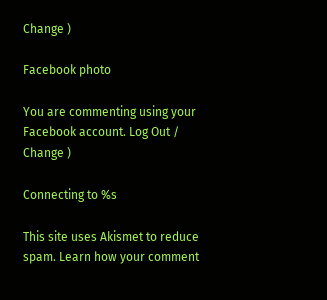Change )

Facebook photo

You are commenting using your Facebook account. Log Out /  Change )

Connecting to %s

This site uses Akismet to reduce spam. Learn how your comment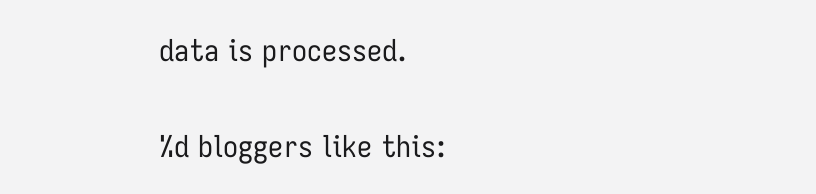data is processed.

%d bloggers like this: